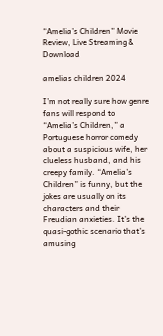“Amelia’s Children” Movie Review, Live Streaming & Download

amelias children 2024

I’m not really sure how genre fans will respond to “Amelia’s Children,” a Portuguese horror comedy about a suspicious wife, her clueless husband, and his creepy family. “Amelia’s Children” is funny, but the jokes are usually on its characters and their Freudian anxieties. It’s the quasi-gothic scenario that’s amusing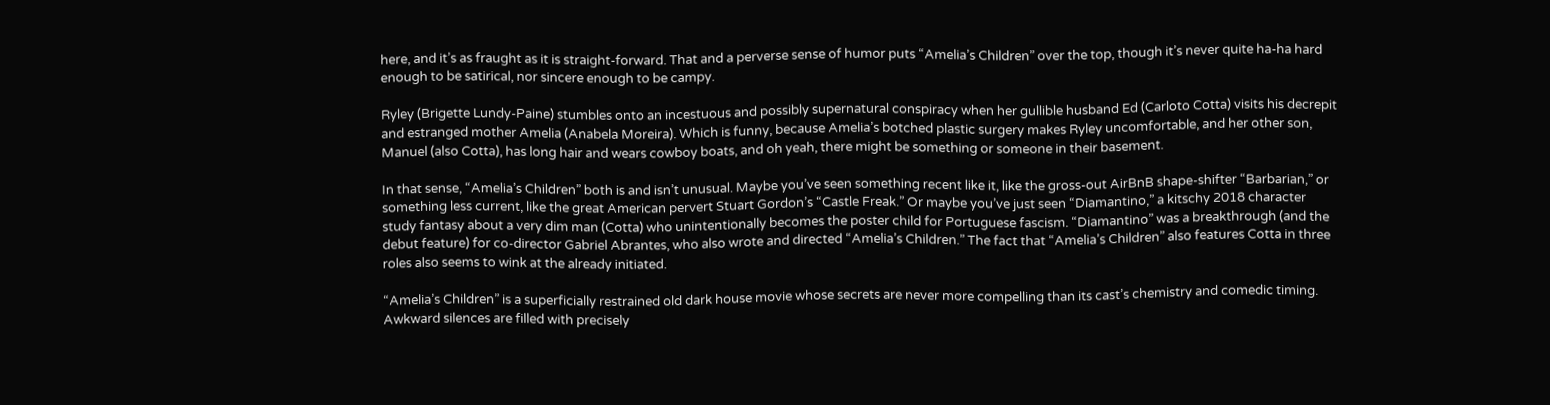here, and it’s as fraught as it is straight-forward. That and a perverse sense of humor puts “Amelia’s Children” over the top, though it’s never quite ha-ha hard enough to be satirical, nor sincere enough to be campy.

Ryley (Brigette Lundy-Paine) stumbles onto an incestuous and possibly supernatural conspiracy when her gullible husband Ed (Carloto Cotta) visits his decrepit and estranged mother Amelia (Anabela Moreira). Which is funny, because Amelia’s botched plastic surgery makes Ryley uncomfortable, and her other son, Manuel (also Cotta), has long hair and wears cowboy boats, and oh yeah, there might be something or someone in their basement.

In that sense, “Amelia’s Children” both is and isn’t unusual. Maybe you’ve seen something recent like it, like the gross-out AirBnB shape-shifter “Barbarian,” or something less current, like the great American pervert Stuart Gordon’s “Castle Freak.” Or maybe you’ve just seen “Diamantino,” a kitschy 2018 character study fantasy about a very dim man (Cotta) who unintentionally becomes the poster child for Portuguese fascism. “Diamantino” was a breakthrough (and the debut feature) for co-director Gabriel Abrantes, who also wrote and directed “Amelia’s Children.” The fact that “Amelia’s Children” also features Cotta in three roles also seems to wink at the already initiated.

“Amelia’s Children” is a superficially restrained old dark house movie whose secrets are never more compelling than its cast’s chemistry and comedic timing. Awkward silences are filled with precisely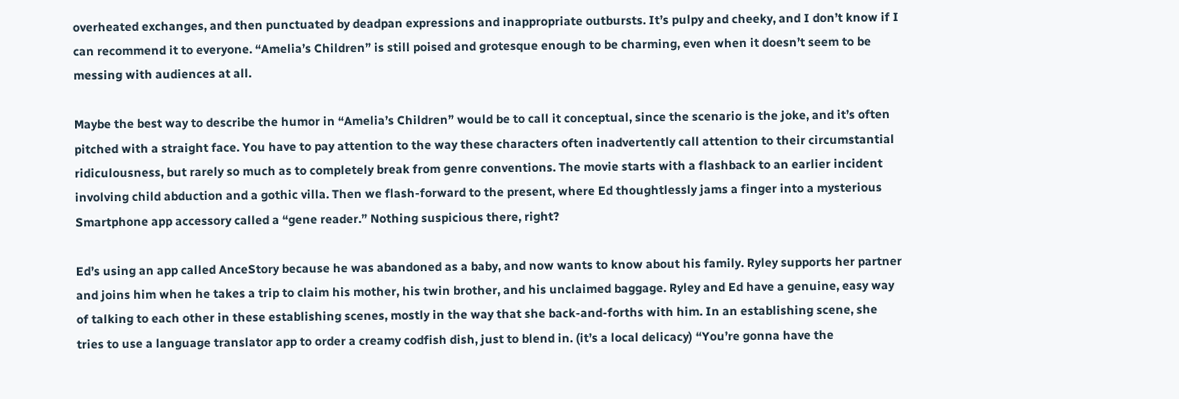overheated exchanges, and then punctuated by deadpan expressions and inappropriate outbursts. It’s pulpy and cheeky, and I don’t know if I can recommend it to everyone. “Amelia’s Children” is still poised and grotesque enough to be charming, even when it doesn’t seem to be messing with audiences at all.

Maybe the best way to describe the humor in “Amelia’s Children” would be to call it conceptual, since the scenario is the joke, and it’s often pitched with a straight face. You have to pay attention to the way these characters often inadvertently call attention to their circumstantial ridiculousness, but rarely so much as to completely break from genre conventions. The movie starts with a flashback to an earlier incident involving child abduction and a gothic villa. Then we flash-forward to the present, where Ed thoughtlessly jams a finger into a mysterious Smartphone app accessory called a “gene reader.” Nothing suspicious there, right?

Ed’s using an app called AnceStory because he was abandoned as a baby, and now wants to know about his family. Ryley supports her partner and joins him when he takes a trip to claim his mother, his twin brother, and his unclaimed baggage. Ryley and Ed have a genuine, easy way of talking to each other in these establishing scenes, mostly in the way that she back-and-forths with him. In an establishing scene, she tries to use a language translator app to order a creamy codfish dish, just to blend in. (it’s a local delicacy) “You’re gonna have the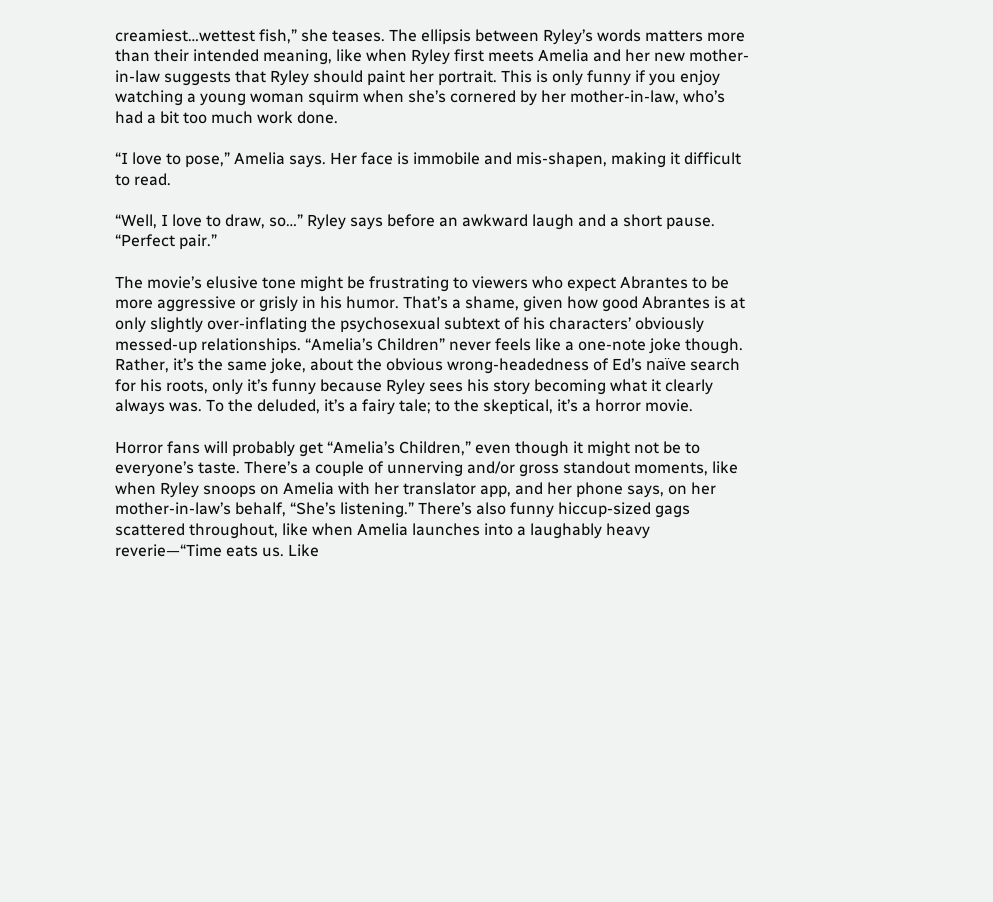creamiest…wettest fish,” she teases. The ellipsis between Ryley’s words matters more than their intended meaning, like when Ryley first meets Amelia and her new mother-in-law suggests that Ryley should paint her portrait. This is only funny if you enjoy watching a young woman squirm when she’s cornered by her mother-in-law, who’s had a bit too much work done.

“I love to pose,” Amelia says. Her face is immobile and mis-shapen, making it difficult to read.

“Well, I love to draw, so…” Ryley says before an awkward laugh and a short pause. “Perfect pair.”

The movie’s elusive tone might be frustrating to viewers who expect Abrantes to be more aggressive or grisly in his humor. That’s a shame, given how good Abrantes is at only slightly over-inflating the psychosexual subtext of his characters’ obviously messed-up relationships. “Amelia’s Children” never feels like a one-note joke though. Rather, it’s the same joke, about the obvious wrong-headedness of Ed’s naïve search for his roots, only it’s funny because Ryley sees his story becoming what it clearly always was. To the deluded, it’s a fairy tale; to the skeptical, it’s a horror movie.

Horror fans will probably get “Amelia’s Children,” even though it might not be to everyone’s taste. There’s a couple of unnerving and/or gross standout moments, like when Ryley snoops on Amelia with her translator app, and her phone says, on her mother-in-law’s behalf, “She’s listening.” There’s also funny hiccup-sized gags scattered throughout, like when Amelia launches into a laughably heavy reverie—“Time eats us. Like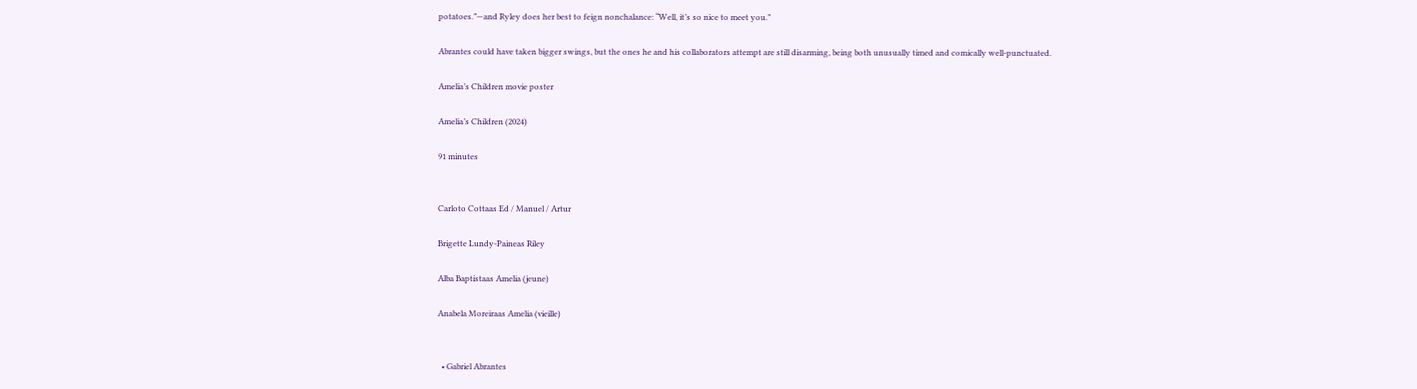potatoes.”—and Ryley does her best to feign nonchalance: “Well, it’s so nice to meet you.”

Abrantes could have taken bigger swings, but the ones he and his collaborators attempt are still disarming, being both unusually timed and comically well-punctuated.

Amelia’s Children movie poster

Amelia’s Children (2024)

91 minutes


Carloto Cottaas Ed / Manuel / Artur

Brigette Lundy-Paineas Riley

Alba Baptistaas Amelia (jeune)

Anabela Moreiraas Amelia (vieille)


  • Gabriel Abrantes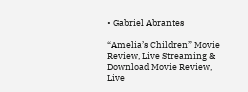• Gabriel Abrantes

“Amelia’s Children” Movie Review, Live Streaming & Download Movie Review, Live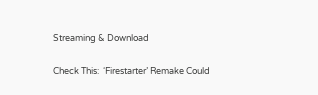Streaming & Download


Check This:  ‘Firestarter’ Remake Could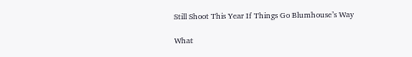Still Shoot This Year If Things Go Blumhouse’s Way

What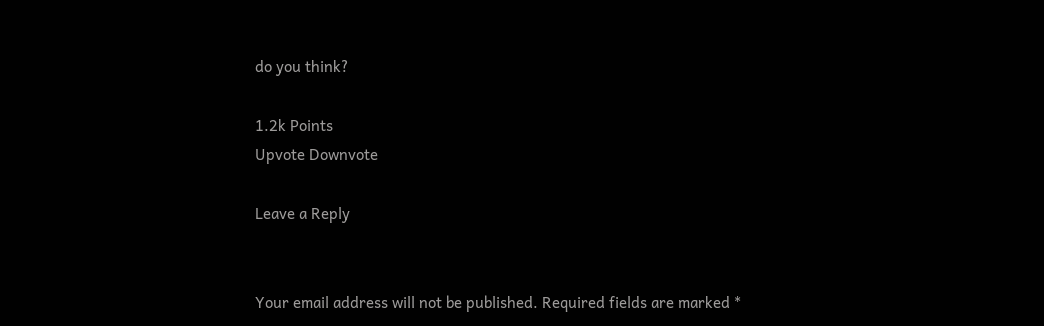do you think?

1.2k Points
Upvote Downvote

Leave a Reply


Your email address will not be published. Required fields are marked *